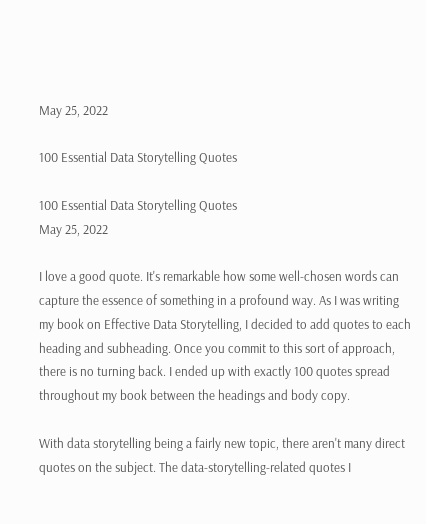May 25, 2022

100 Essential Data Storytelling Quotes

100 Essential Data Storytelling Quotes
May 25, 2022

I love a good quote. It's remarkable how some well-chosen words can capture the essence of something in a profound way. As I was writing my book on Effective Data Storytelling, I decided to add quotes to each heading and subheading. Once you commit to this sort of approach, there is no turning back. I ended up with exactly 100 quotes spread throughout my book between the headings and body copy.

With data storytelling being a fairly new topic, there aren't many direct quotes on the subject. The data-storytelling-related quotes I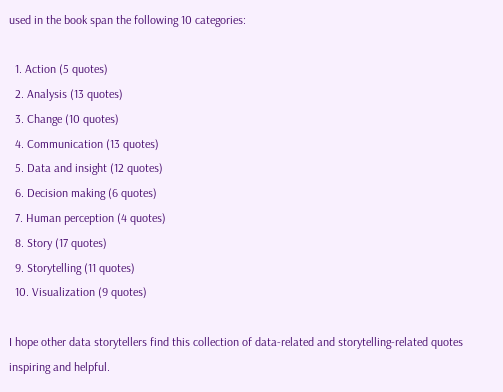used in the book span the following 10 categories:

  1. Action (5 quotes)
  2. Analysis (13 quotes)
  3. Change (10 quotes)
  4. Communication (13 quotes)
  5. Data and insight (12 quotes)
  6. Decision making (6 quotes)
  7. Human perception (4 quotes)
  8. Story (17 quotes)
  9. Storytelling (11 quotes)
  10. Visualization (9 quotes)

I hope other data storytellers find this collection of data-related and storytelling-related quotes inspiring and helpful.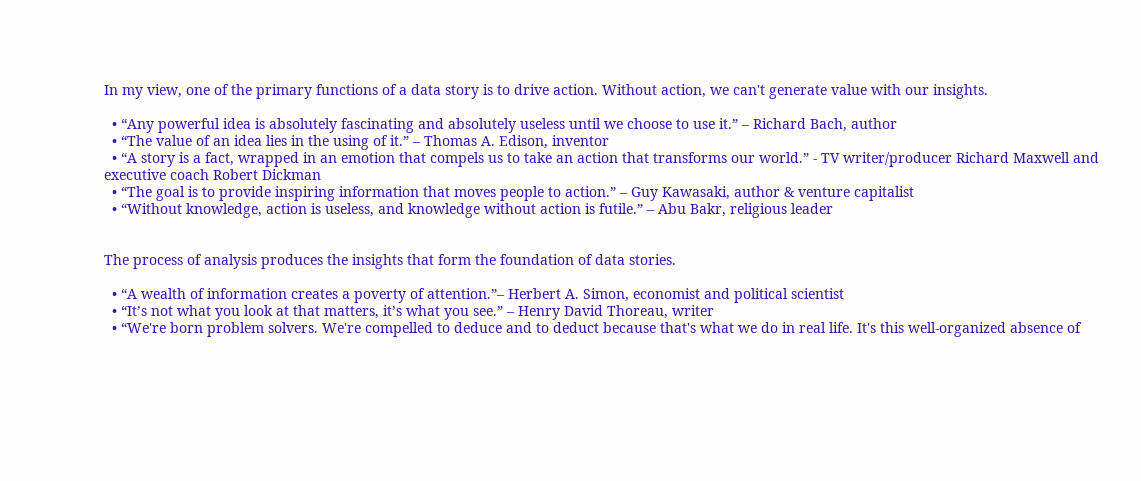In my view, one of the primary functions of a data story is to drive action. Without action, we can't generate value with our insights.

  • “Any powerful idea is absolutely fascinating and absolutely useless until we choose to use it.” – Richard Bach, author
  • “The value of an idea lies in the using of it.” – Thomas A. Edison, inventor
  • “A story is a fact, wrapped in an emotion that compels us to take an action that transforms our world.” - TV writer/producer Richard Maxwell and executive coach Robert Dickman
  • “The goal is to provide inspiring information that moves people to action.” – Guy Kawasaki, author & venture capitalist
  • “Without knowledge, action is useless, and knowledge without action is futile.” – Abu Bakr, religious leader


The process of analysis produces the insights that form the foundation of data stories.

  • “A wealth of information creates a poverty of attention.”– Herbert A. Simon, economist and political scientist
  • “It’s not what you look at that matters, it’s what you see.” – Henry David Thoreau, writer
  • “We're born problem solvers. We're compelled to deduce and to deduct because that's what we do in real life. It's this well-organized absence of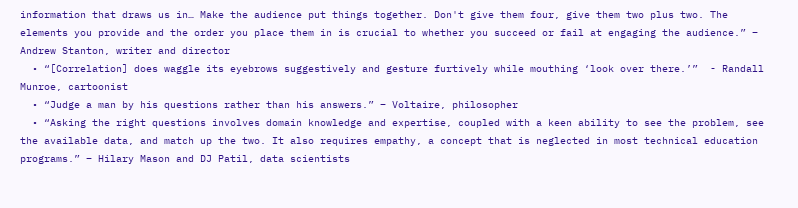information that draws us in… Make the audience put things together. Don't give them four, give them two plus two. The elements you provide and the order you place them in is crucial to whether you succeed or fail at engaging the audience.” – Andrew Stanton, writer and director
  • “[Correlation] does waggle its eyebrows suggestively and gesture furtively while mouthing ‘look over there.’”  - Randall Munroe, cartoonist
  • “Judge a man by his questions rather than his answers.” – Voltaire, philosopher
  • “Asking the right questions involves domain knowledge and expertise, coupled with a keen ability to see the problem, see the available data, and match up the two. It also requires empathy, a concept that is neglected in most technical education programs.” – Hilary Mason and DJ Patil, data scientists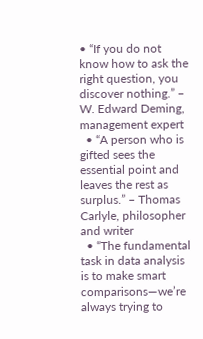• “If you do not know how to ask the right question, you discover nothing.” – W. Edward Deming, management expert
  • “A person who is gifted sees the essential point and leaves the rest as surplus.” – Thomas Carlyle, philosopher and writer
  • “The fundamental task in data analysis is to make smart comparisons—we’re always trying to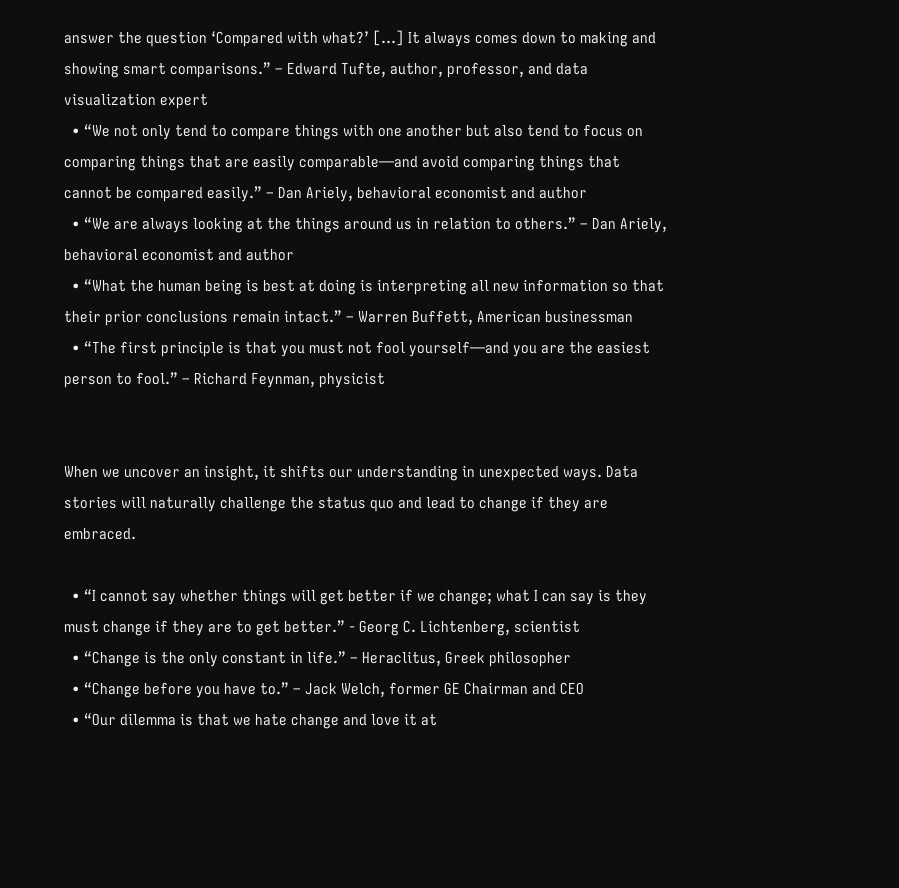answer the question ‘Compared with what?’ [...] It always comes down to making and showing smart comparisons.” – Edward Tufte, author, professor, and data visualization expert
  • “We not only tend to compare things with one another but also tend to focus on comparing things that are easily comparable—and avoid comparing things that cannot be compared easily.” – Dan Ariely, behavioral economist and author
  • “We are always looking at the things around us in relation to others.” – Dan Ariely, behavioral economist and author
  • “What the human being is best at doing is interpreting all new information so that their prior conclusions remain intact.” – Warren Buffett, American businessman
  • “The first principle is that you must not fool yourself—and you are the easiest person to fool.” – Richard Feynman, physicist


When we uncover an insight, it shifts our understanding in unexpected ways. Data stories will naturally challenge the status quo and lead to change if they are embraced.

  • “I cannot say whether things will get better if we change; what I can say is they must change if they are to get better.” - Georg C. Lichtenberg, scientist
  • “Change is the only constant in life.” – Heraclitus, Greek philosopher
  • “Change before you have to.” – Jack Welch, former GE Chairman and CEO
  • “Our dilemma is that we hate change and love it at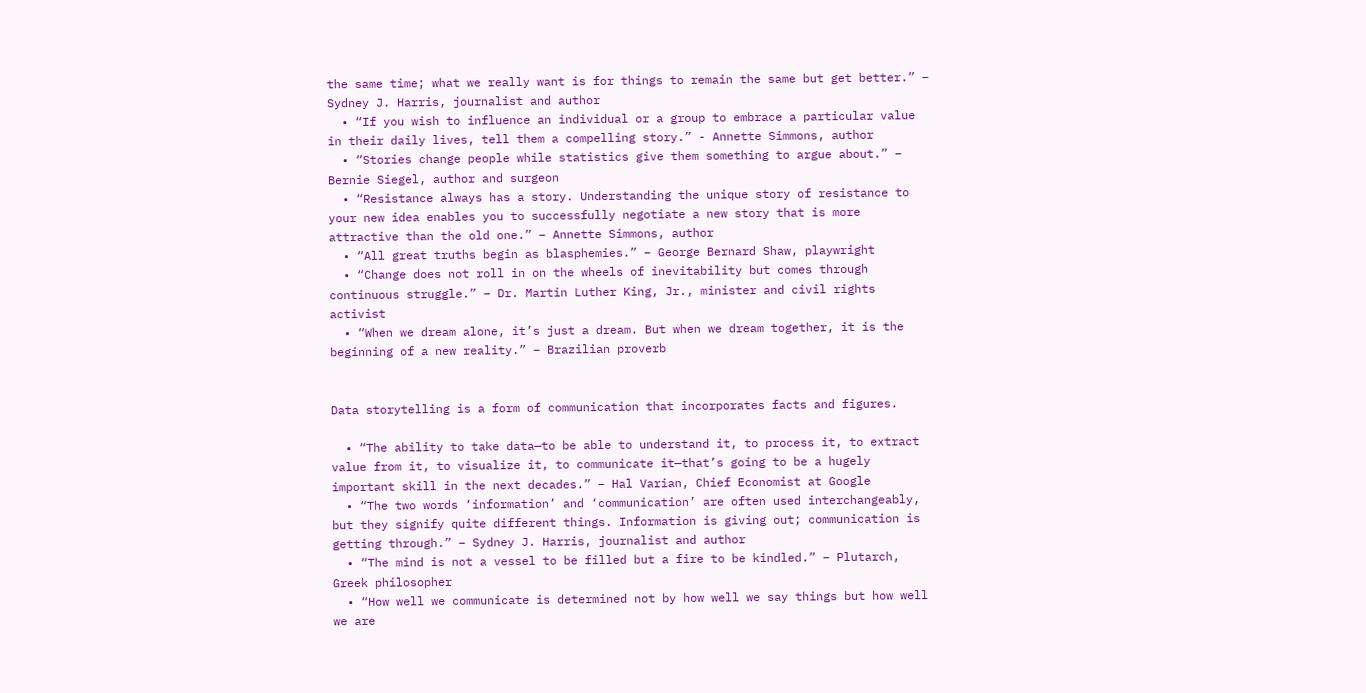the same time; what we really want is for things to remain the same but get better.” – Sydney J. Harris, journalist and author
  • “If you wish to influence an individual or a group to embrace a particular value in their daily lives, tell them a compelling story.” - Annette Simmons, author
  • “Stories change people while statistics give them something to argue about.” – Bernie Siegel, author and surgeon
  • “Resistance always has a story. Understanding the unique story of resistance to your new idea enables you to successfully negotiate a new story that is more attractive than the old one.” – Annette Simmons, author
  • “All great truths begin as blasphemies.” – George Bernard Shaw, playwright
  • “Change does not roll in on the wheels of inevitability but comes through continuous struggle.” – Dr. Martin Luther King, Jr., minister and civil rights activist
  • “When we dream alone, it’s just a dream. But when we dream together, it is the beginning of a new reality.” – Brazilian proverb


Data storytelling is a form of communication that incorporates facts and figures.

  • “The ability to take data—to be able to understand it, to process it, to extract value from it, to visualize it, to communicate it—that’s going to be a hugely important skill in the next decades.” – Hal Varian, Chief Economist at Google
  • “The two words ‘information’ and ‘communication’ are often used interchangeably, but they signify quite different things. Information is giving out; communication is getting through.” – Sydney J. Harris, journalist and author
  • “The mind is not a vessel to be filled but a fire to be kindled.” – Plutarch, Greek philosopher
  • “How well we communicate is determined not by how well we say things but how well we are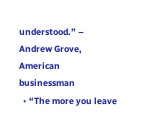understood.” – Andrew Grove, American businessman
  • “The more you leave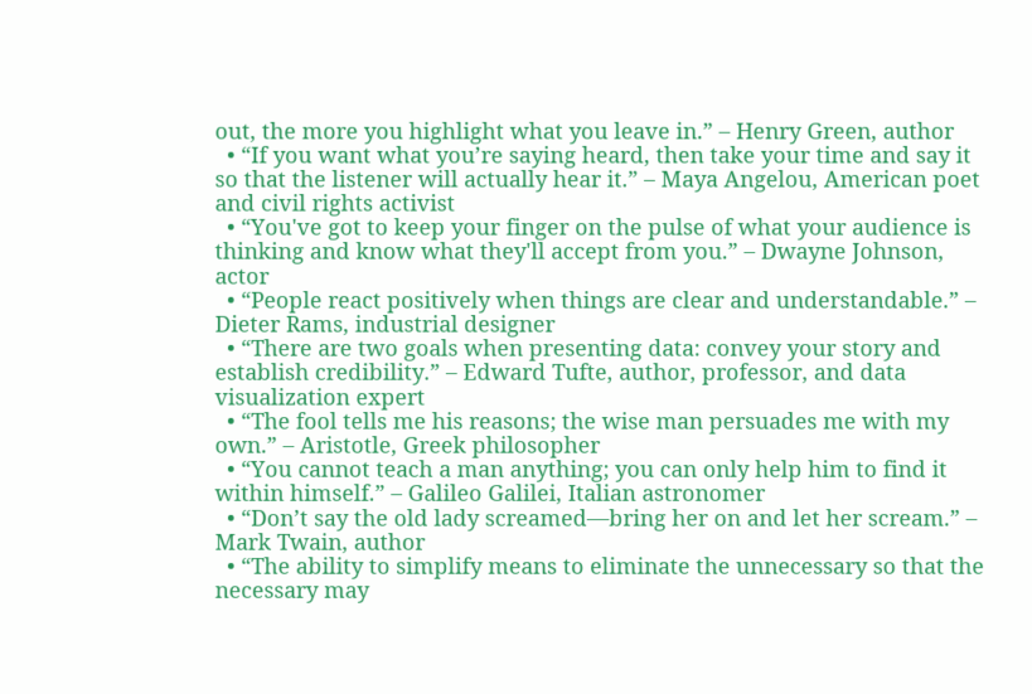out, the more you highlight what you leave in.” – Henry Green, author
  • “If you want what you’re saying heard, then take your time and say it so that the listener will actually hear it.” – Maya Angelou, American poet and civil rights activist
  • “You've got to keep your finger on the pulse of what your audience is thinking and know what they'll accept from you.” – Dwayne Johnson, actor
  • “People react positively when things are clear and understandable.” – Dieter Rams, industrial designer
  • “There are two goals when presenting data: convey your story and establish credibility.” – Edward Tufte, author, professor, and data visualization expert
  • “The fool tells me his reasons; the wise man persuades me with my own.” – Aristotle, Greek philosopher
  • “You cannot teach a man anything; you can only help him to find it within himself.” – Galileo Galilei, Italian astronomer
  • “Don’t say the old lady screamed—bring her on and let her scream.” – Mark Twain, author
  • “The ability to simplify means to eliminate the unnecessary so that the necessary may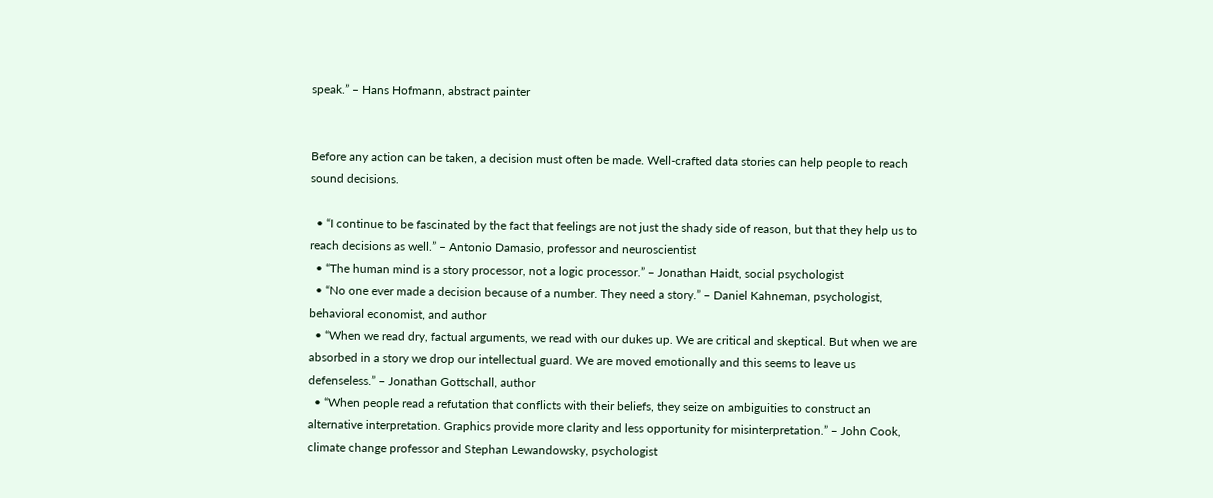speak.” – Hans Hofmann, abstract painter


Before any action can be taken, a decision must often be made. Well-crafted data stories can help people to reach sound decisions.

  • “I continue to be fascinated by the fact that feelings are not just the shady side of reason, but that they help us to reach decisions as well.” – Antonio Damasio, professor and neuroscientist
  • “The human mind is a story processor, not a logic processor.” – Jonathan Haidt, social psychologist
  • “No one ever made a decision because of a number. They need a story.” – Daniel Kahneman, psychologist, behavioral economist, and author
  • “When we read dry, factual arguments, we read with our dukes up. We are critical and skeptical. But when we are absorbed in a story we drop our intellectual guard. We are moved emotionally and this seems to leave us defenseless.” – Jonathan Gottschall, author
  • “When people read a refutation that conflicts with their beliefs, they seize on ambiguities to construct an alternative interpretation. Graphics provide more clarity and less opportunity for misinterpretation.” – John Cook, climate change professor and Stephan Lewandowsky, psychologist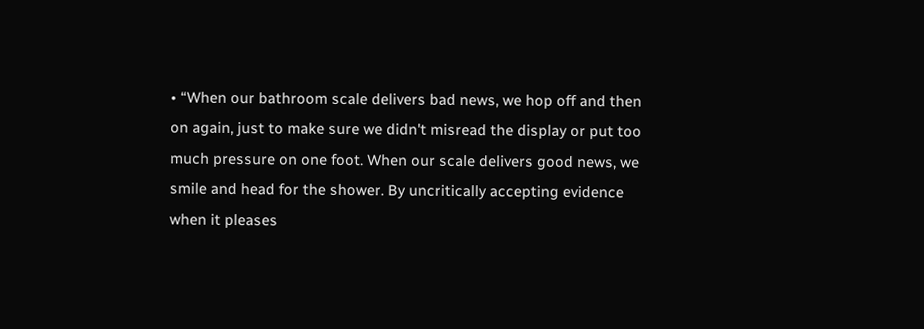• “When our bathroom scale delivers bad news, we hop off and then on again, just to make sure we didn't misread the display or put too much pressure on one foot. When our scale delivers good news, we smile and head for the shower. By uncritically accepting evidence when it pleases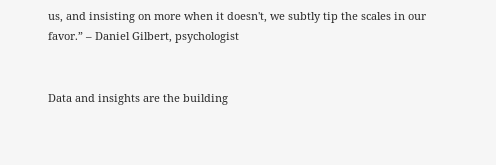us, and insisting on more when it doesn't, we subtly tip the scales in our favor.” – Daniel Gilbert, psychologist


Data and insights are the building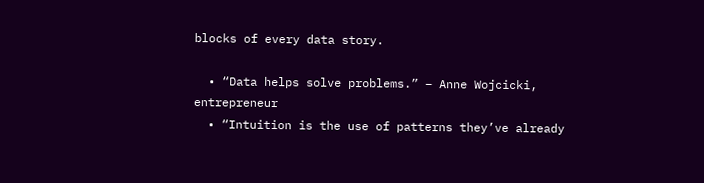blocks of every data story.

  • “Data helps solve problems.” – Anne Wojcicki, entrepreneur
  • “Intuition is the use of patterns they’ve already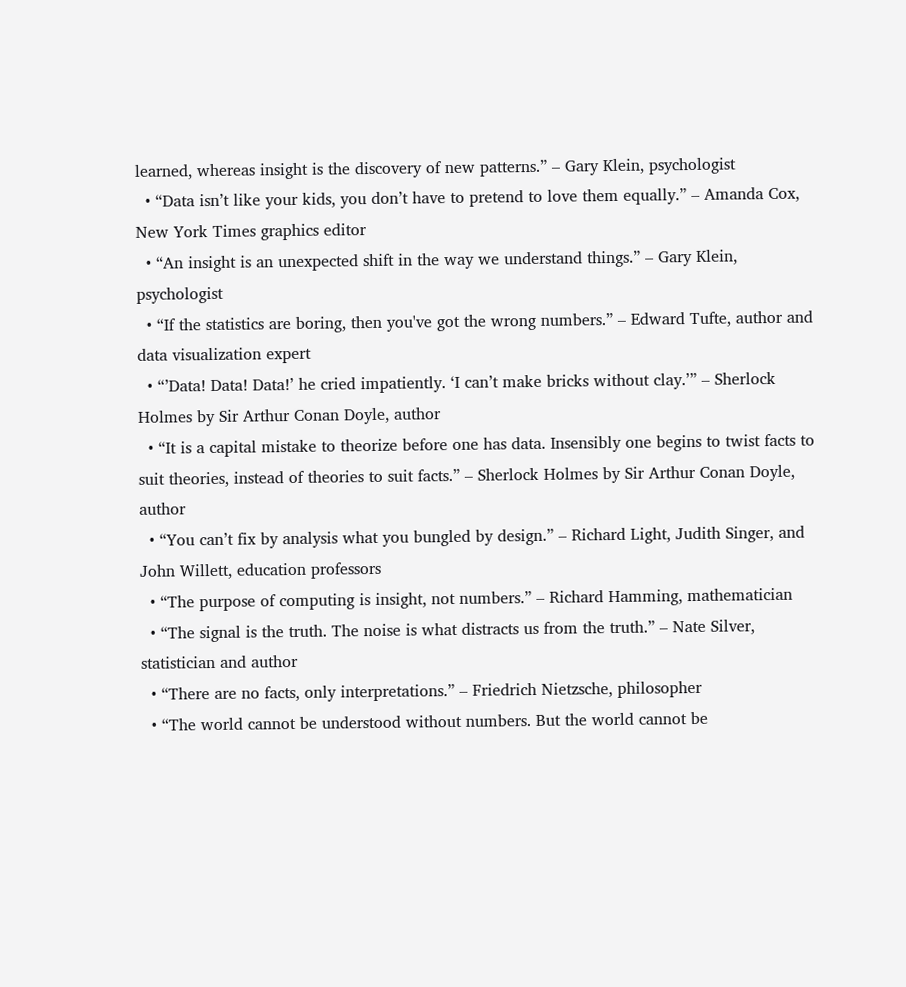learned, whereas insight is the discovery of new patterns.” – Gary Klein, psychologist
  • “Data isn’t like your kids, you don’t have to pretend to love them equally.” – Amanda Cox, New York Times graphics editor
  • “An insight is an unexpected shift in the way we understand things.” – Gary Klein, psychologist
  • “If the statistics are boring, then you've got the wrong numbers.” – Edward Tufte, author and data visualization expert
  • “’Data! Data! Data!’ he cried impatiently. ‘I can’t make bricks without clay.’” – Sherlock Holmes by Sir Arthur Conan Doyle, author
  • “It is a capital mistake to theorize before one has data. Insensibly one begins to twist facts to suit theories, instead of theories to suit facts.” – Sherlock Holmes by Sir Arthur Conan Doyle, author
  • “You can’t fix by analysis what you bungled by design.” – Richard Light, Judith Singer, and John Willett, education professors
  • “The purpose of computing is insight, not numbers.” – Richard Hamming, mathematician
  • “The signal is the truth. The noise is what distracts us from the truth.” – Nate Silver, statistician and author
  • “There are no facts, only interpretations.” – Friedrich Nietzsche, philosopher
  • “The world cannot be understood without numbers. But the world cannot be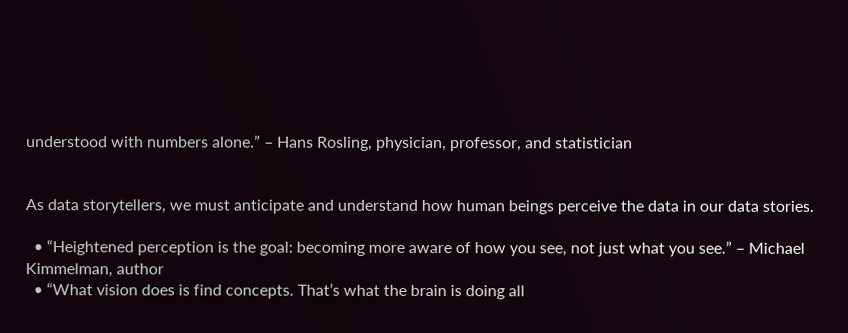understood with numbers alone.” – Hans Rosling, physician, professor, and statistician


As data storytellers, we must anticipate and understand how human beings perceive the data in our data stories.

  • “Heightened perception is the goal: becoming more aware of how you see, not just what you see.” – Michael Kimmelman, author
  • “What vision does is find concepts. That’s what the brain is doing all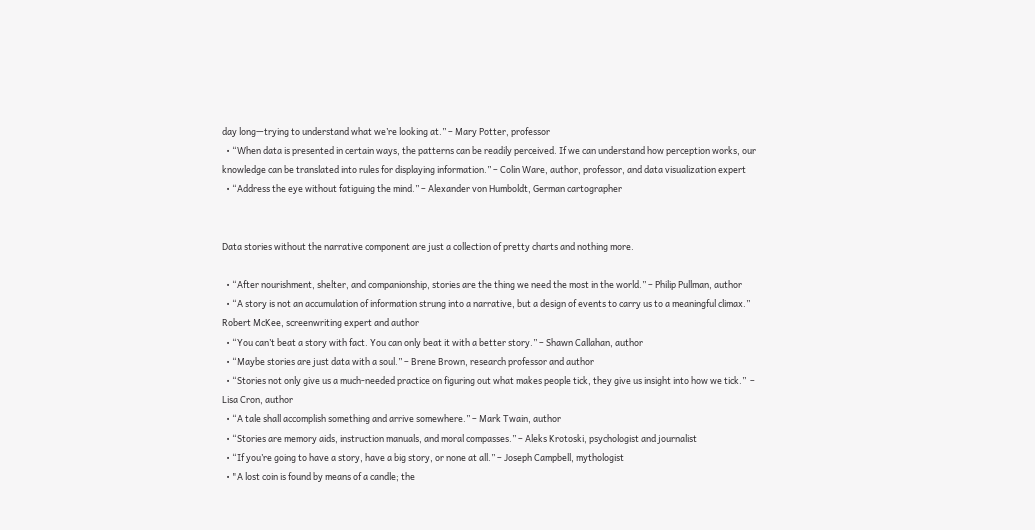day long—trying to understand what we’re looking at.” – Mary Potter, professor
  • “When data is presented in certain ways, the patterns can be readily perceived. If we can understand how perception works, our knowledge can be translated into rules for displaying information.” – Colin Ware, author, professor, and data visualization expert
  • “Address the eye without fatiguing the mind.” – Alexander von Humboldt, German cartographer


Data stories without the narrative component are just a collection of pretty charts and nothing more.

  • “After nourishment, shelter, and companionship, stories are the thing we need the most in the world.” – Philip Pullman, author
  • “A story is not an accumulation of information strung into a narrative, but a design of events to carry us to a meaningful climax.” Robert McKee, screenwriting expert and author
  • “You can’t beat a story with fact. You can only beat it with a better story.” – Shawn Callahan, author
  • “Maybe stories are just data with a soul.” – Brene Brown, research professor and author
  • “Stories not only give us a much-needed practice on figuring out what makes people tick, they give us insight into how we tick.”  – Lisa Cron, author
  • “A tale shall accomplish something and arrive somewhere.” – Mark Twain, author
  • “Stories are memory aids, instruction manuals, and moral compasses.” – Aleks Krotoski, psychologist and journalist
  • “If you’re going to have a story, have a big story, or none at all.” – Joseph Campbell, mythologist
  • "A lost coin is found by means of a candle; the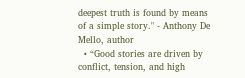deepest truth is found by means of a simple story." - Anthony De Mello, author
  • “Good stories are driven by conflict, tension, and high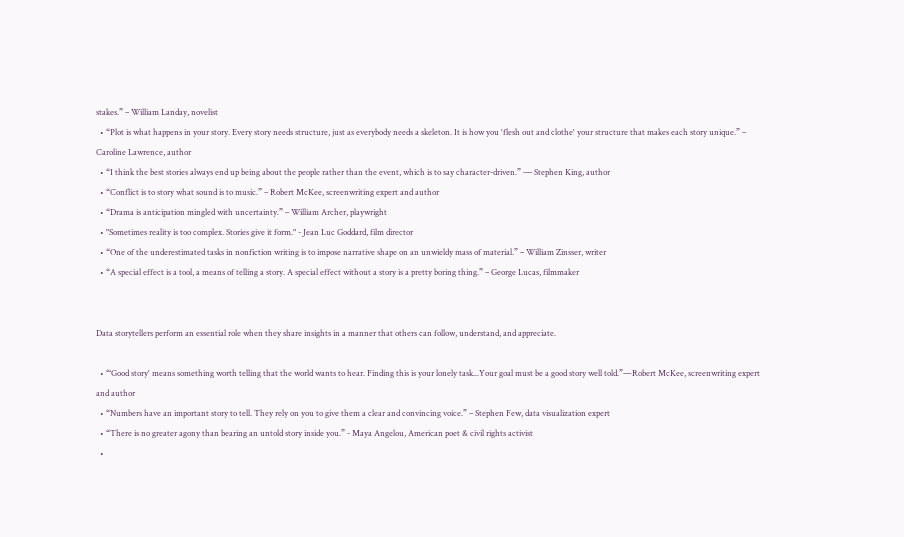stakes.” – William Landay, novelist
  • “Plot is what happens in your story. Every story needs structure, just as everybody needs a skeleton. It is how you 'flesh out and clothe' your structure that makes each story unique.” – Caroline Lawrence, author
  • “I think the best stories always end up being about the people rather than the event, which is to say character-driven.” ― Stephen King, author
  • “Conflict is to story what sound is to music.” – Robert McKee, screenwriting expert and author
  • “Drama is anticipation mingled with uncertainty.” – William Archer, playwright
  • "Sometimes reality is too complex. Stories give it form." - Jean Luc Goddard, film director
  • “One of the underestimated tasks in nonfiction writing is to impose narrative shape on an unwieldy mass of material.” – William Zinsser, writer
  • “A special effect is a tool, a means of telling a story. A special effect without a story is a pretty boring thing.” – George Lucas, filmmaker


Data storytellers perform an essential role when they share insights in a manner that others can follow, understand, and appreciate.

  • “‘Good story' means something worth telling that the world wants to hear. Finding this is your lonely task...Your goal must be a good story well told.”—Robert McKee, screenwriting expert and author
  • “Numbers have an important story to tell. They rely on you to give them a clear and convincing voice.” – Stephen Few, data visualization expert
  • “There is no greater agony than bearing an untold story inside you.” - Maya Angelou, American poet & civil rights activist
  •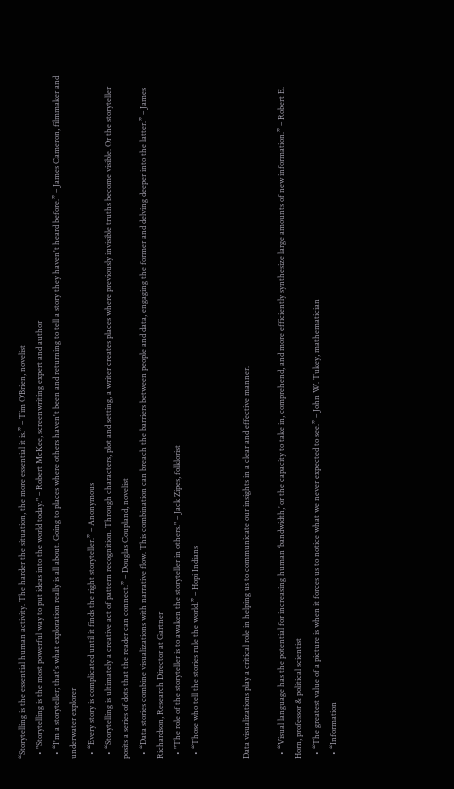“Storytelling is the essential human activity. The harder the situation, the more essential it is.” – Tim O‘Brien, novelist
  • "Storytelling is the most powerful way to put ideas into the world today." – Robert McKee, screenwriting expert and author
  • “I'm a storyteller; that's what exploration really is all about. Going to places where others haven't been and returning to tell a story they haven't heard before.” – James Cameron, filmmaker and underwater explorer
  • “Every story is complicated until it finds the right storyteller.” – Anonymous
  • “Storytelling is ultimately a creative act of pattern recognition. Through characters, plot and setting, a writer creates places where previously invisible truths become visible. Or the storyteller posits a series of dots that the reader can connect.” – Douglas Coupland, novelist
  • “Data stories combine visualizations with narrative flow. This combination can breach the barriers between people and data, engaging the former and delving deeper into the latter.” – James Richardson, Research Director at Gartner
  • "The role of the storyteller is to awaken the storyteller in others." – Jack Zipes, folklorist
  • “Those who tell the stories rule the world.” – Hopi Indians


Data visualizations play a critical role in helping us to communicate our insights in a clear and effective manner.

  • “Visual language has the potential for increasing human ‘bandwidth,’ or the capacity to take in, comprehend, and more efficiently synthesize large amounts of new information.” – Robert E. Horn, professor & political scientist
  • “The greatest value of a picture is when it forces us to notice what we never expected to see.” – John W. Tukey, mathematician
  • “Information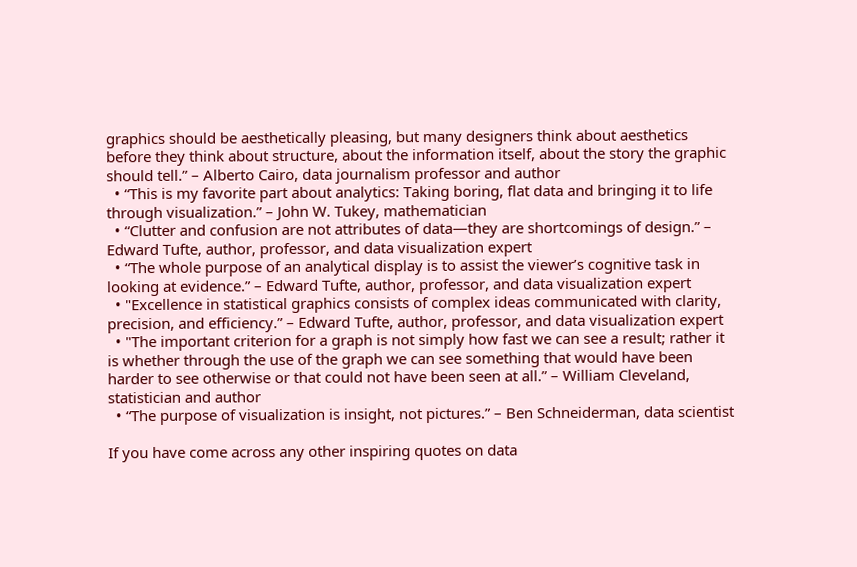graphics should be aesthetically pleasing, but many designers think about aesthetics before they think about structure, about the information itself, about the story the graphic should tell.” – Alberto Cairo, data journalism professor and author
  • “This is my favorite part about analytics: Taking boring, flat data and bringing it to life through visualization.” – John W. Tukey, mathematician
  • “Clutter and confusion are not attributes of data—they are shortcomings of design.” – Edward Tufte, author, professor, and data visualization expert
  • “The whole purpose of an analytical display is to assist the viewer’s cognitive task in looking at evidence.” – Edward Tufte, author, professor, and data visualization expert
  • "Excellence in statistical graphics consists of complex ideas communicated with clarity, precision, and efficiency.” – Edward Tufte, author, professor, and data visualization expert
  • "The important criterion for a graph is not simply how fast we can see a result; rather it is whether through the use of the graph we can see something that would have been harder to see otherwise or that could not have been seen at all.” – William Cleveland, statistician and author
  • “The purpose of visualization is insight, not pictures.” – Ben Schneiderman, data scientist

If you have come across any other inspiring quotes on data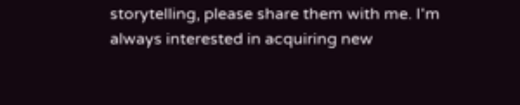storytelling, please share them with me. I'm always interested in acquiring new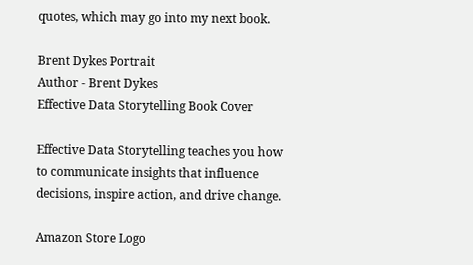quotes, which may go into my next book.

Brent Dykes Portrait
Author - Brent Dykes
Effective Data Storytelling Book Cover

Effective Data Storytelling teaches you how to communicate insights that influence decisions, inspire action, and drive change.

Amazon Store Logo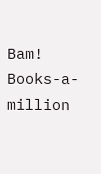Bam! Books-a-million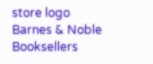store logo
Barnes & Noble Booksellers